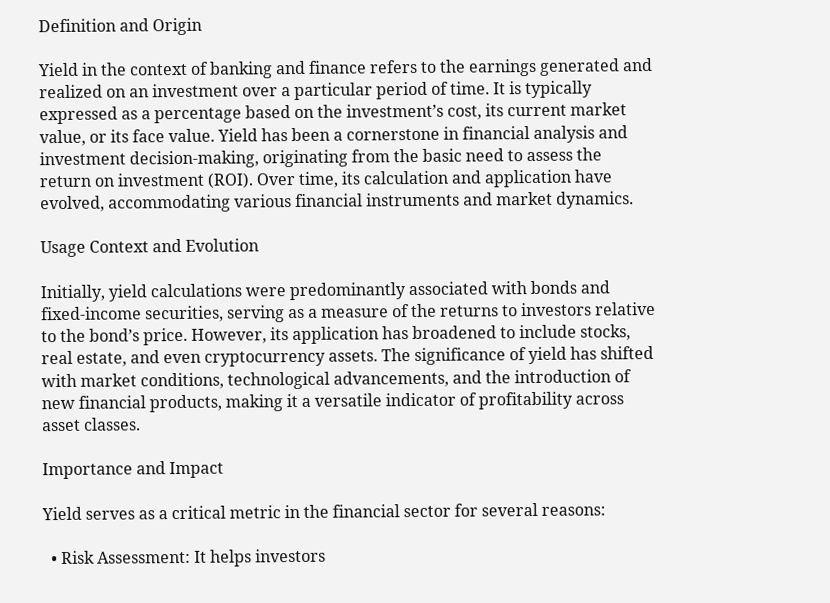Definition and Origin

Yield in the context of banking and finance refers to the earnings generated and realized on an investment over a particular period of time. It is typically expressed as a percentage based on the investment’s cost, its current market value, or its face value. Yield has been a cornerstone in financial analysis and investment decision-making, originating from the basic need to assess the return on investment (ROI). Over time, its calculation and application have evolved, accommodating various financial instruments and market dynamics.

Usage Context and Evolution

Initially, yield calculations were predominantly associated with bonds and fixed-income securities, serving as a measure of the returns to investors relative to the bond’s price. However, its application has broadened to include stocks, real estate, and even cryptocurrency assets. The significance of yield has shifted with market conditions, technological advancements, and the introduction of new financial products, making it a versatile indicator of profitability across asset classes.

Importance and Impact

Yield serves as a critical metric in the financial sector for several reasons:

  • Risk Assessment: It helps investors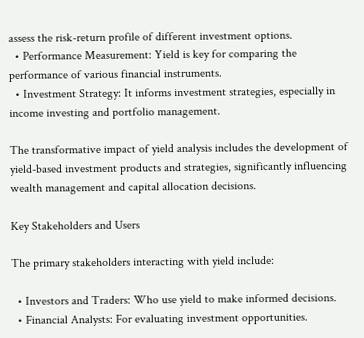assess the risk-return profile of different investment options.
  • Performance Measurement: Yield is key for comparing the performance of various financial instruments.
  • Investment Strategy: It informs investment strategies, especially in income investing and portfolio management.

The transformative impact of yield analysis includes the development of yield-based investment products and strategies, significantly influencing wealth management and capital allocation decisions.

Key Stakeholders and Users

The primary stakeholders interacting with yield include:

  • Investors and Traders: Who use yield to make informed decisions.
  • Financial Analysts: For evaluating investment opportunities.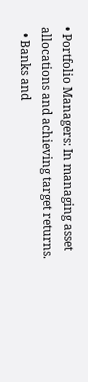• Portfolio Managers: In managing asset allocations and achieving target returns.
  • Banks and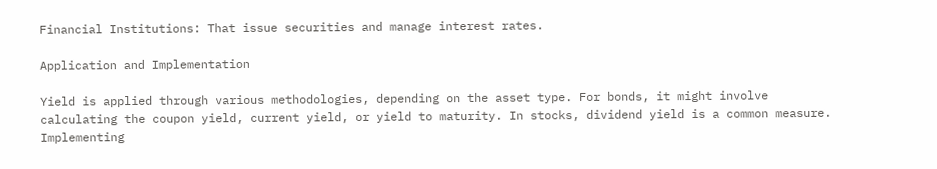Financial Institutions: That issue securities and manage interest rates.

Application and Implementation

Yield is applied through various methodologies, depending on the asset type. For bonds, it might involve calculating the coupon yield, current yield, or yield to maturity. In stocks, dividend yield is a common measure. Implementing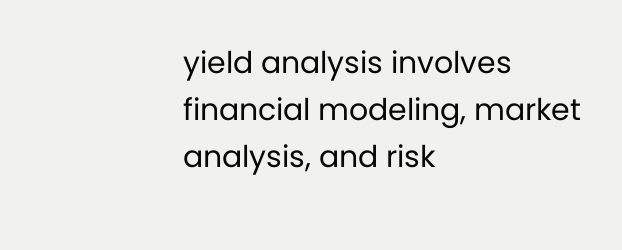yield analysis involves financial modeling, market analysis, and risk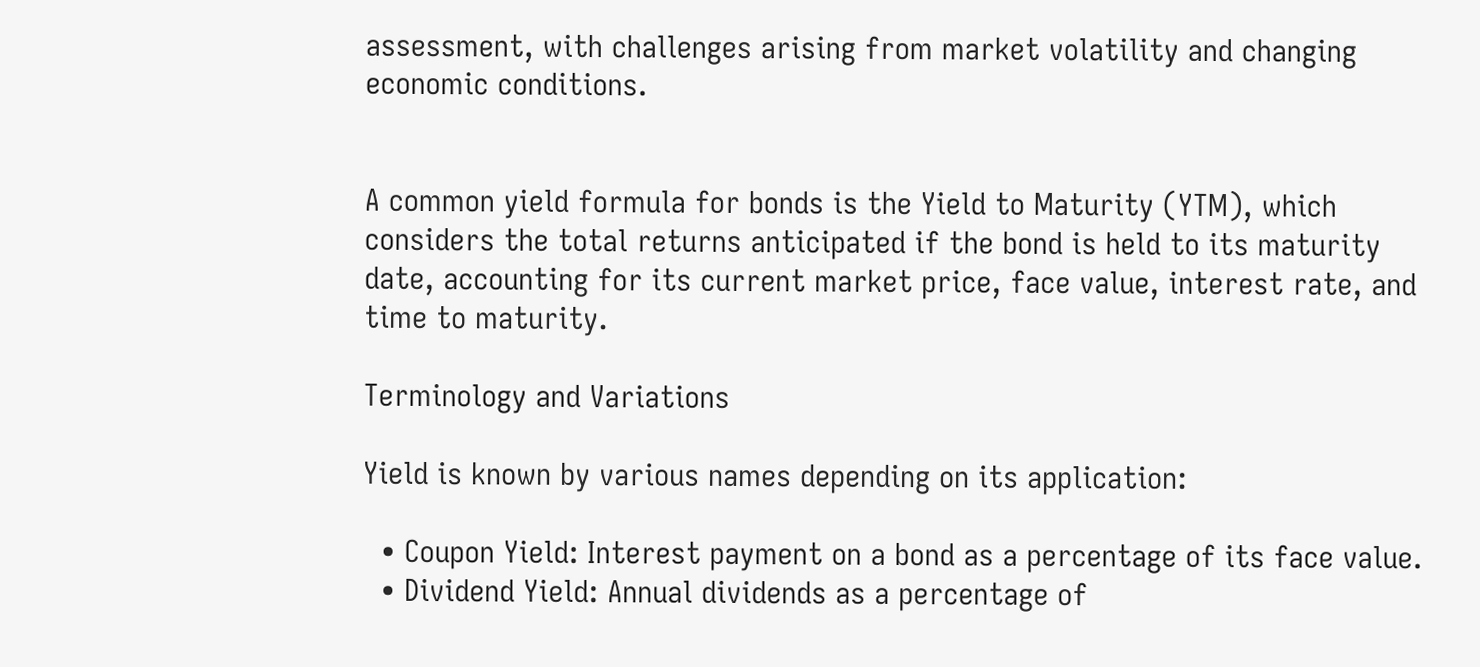assessment, with challenges arising from market volatility and changing economic conditions.


A common yield formula for bonds is the Yield to Maturity (YTM), which considers the total returns anticipated if the bond is held to its maturity date, accounting for its current market price, face value, interest rate, and time to maturity.

Terminology and Variations

Yield is known by various names depending on its application:

  • Coupon Yield: Interest payment on a bond as a percentage of its face value.
  • Dividend Yield: Annual dividends as a percentage of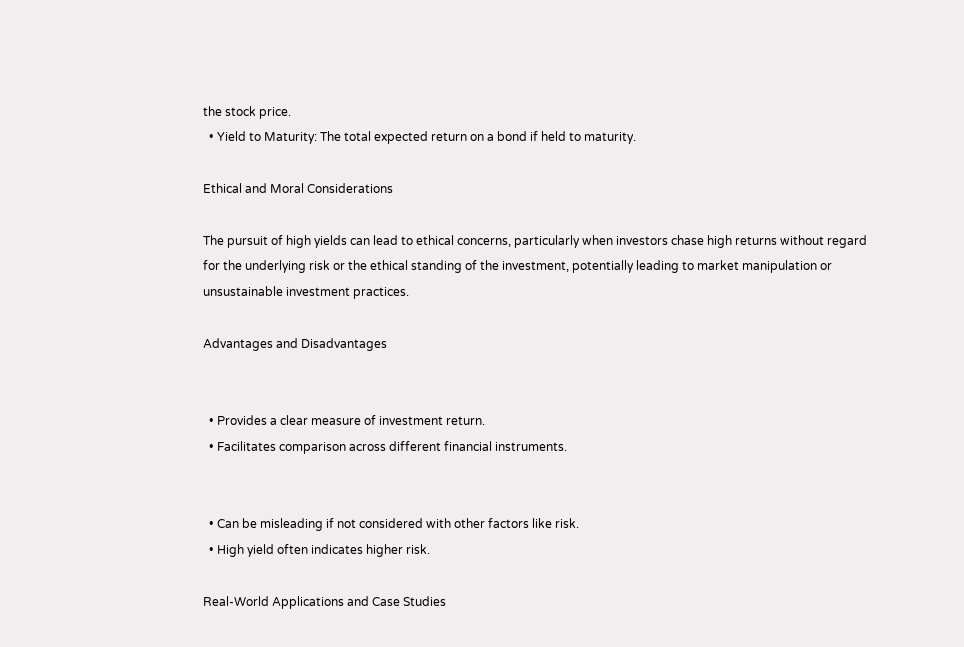the stock price.
  • Yield to Maturity: The total expected return on a bond if held to maturity.

Ethical and Moral Considerations

The pursuit of high yields can lead to ethical concerns, particularly when investors chase high returns without regard for the underlying risk or the ethical standing of the investment, potentially leading to market manipulation or unsustainable investment practices.

Advantages and Disadvantages


  • Provides a clear measure of investment return.
  • Facilitates comparison across different financial instruments.


  • Can be misleading if not considered with other factors like risk.
  • High yield often indicates higher risk.

Real-World Applications and Case Studies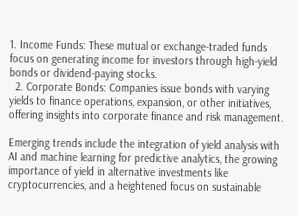1. Income Funds: These mutual or exchange-traded funds focus on generating income for investors through high-yield bonds or dividend-paying stocks.
  2. Corporate Bonds: Companies issue bonds with varying yields to finance operations, expansion, or other initiatives, offering insights into corporate finance and risk management.

Emerging trends include the integration of yield analysis with AI and machine learning for predictive analytics, the growing importance of yield in alternative investments like cryptocurrencies, and a heightened focus on sustainable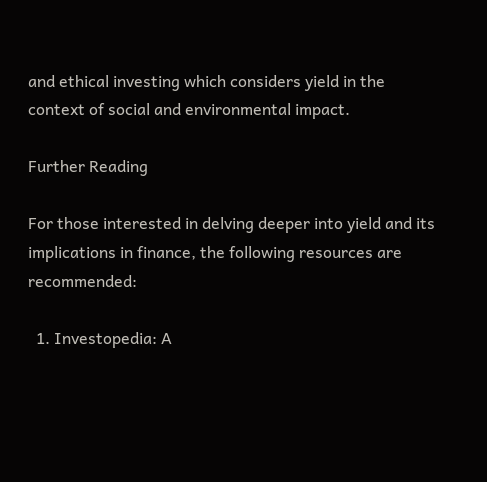and ethical investing which considers yield in the context of social and environmental impact.

Further Reading

For those interested in delving deeper into yield and its implications in finance, the following resources are recommended:

  1. Investopedia: A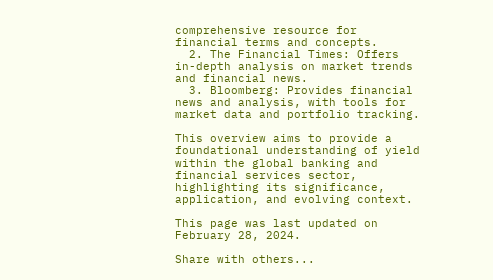comprehensive resource for financial terms and concepts.
  2. The Financial Times: Offers in-depth analysis on market trends and financial news.
  3. Bloomberg: Provides financial news and analysis, with tools for market data and portfolio tracking.

This overview aims to provide a foundational understanding of yield within the global banking and financial services sector, highlighting its significance, application, and evolving context.

This page was last updated on February 28, 2024.

Share with others...